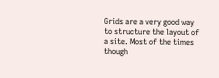Grids are a very good way to structure the layout of a site. Most of the times though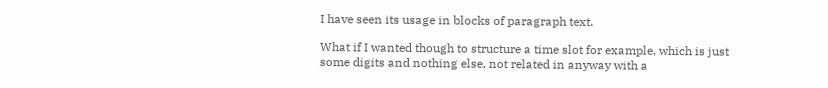I have seen its usage in blocks of paragraph text.

What if I wanted though to structure a time slot for example, which is just some digits and nothing else, not related in anyway with a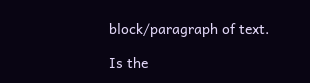block/paragraph of text.

Is the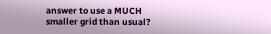answer to use a MUCH smaller grid than usual?